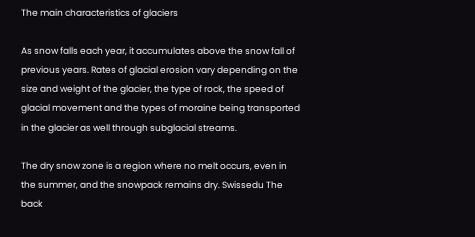The main characteristics of glaciers

As snow falls each year, it accumulates above the snow fall of previous years. Rates of glacial erosion vary depending on the size and weight of the glacier, the type of rock, the speed of glacial movement and the types of moraine being transported in the glacier as well through subglacial streams.

The dry snow zone is a region where no melt occurs, even in the summer, and the snowpack remains dry. Swissedu The back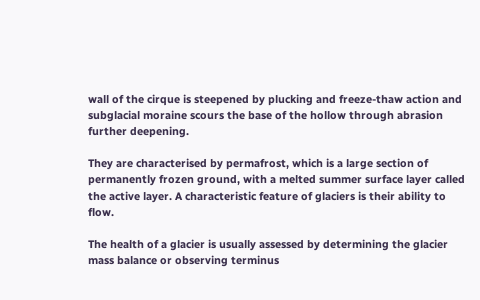wall of the cirque is steepened by plucking and freeze-thaw action and subglacial moraine scours the base of the hollow through abrasion further deepening.

They are characterised by permafrost, which is a large section of permanently frozen ground, with a melted summer surface layer called the active layer. A characteristic feature of glaciers is their ability to flow.

The health of a glacier is usually assessed by determining the glacier mass balance or observing terminus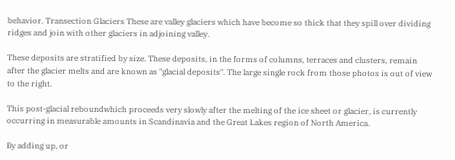behavior. Transection Glaciers These are valley glaciers which have become so thick that they spill over dividing ridges and join with other glaciers in adjoining valley.

These deposits are stratified by size. These deposits, in the forms of columns, terraces and clusters, remain after the glacier melts and are known as "glacial deposits". The large single rock from those photos is out of view to the right.

This post-glacial reboundwhich proceeds very slowly after the melting of the ice sheet or glacier, is currently occurring in measurable amounts in Scandinavia and the Great Lakes region of North America.

By adding up, or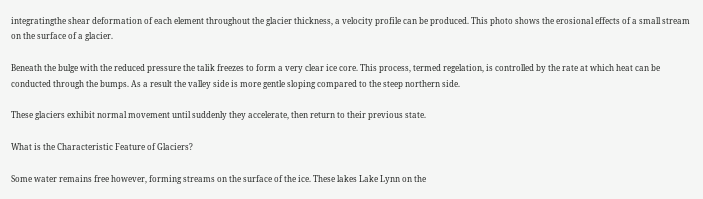integratingthe shear deformation of each element throughout the glacier thickness, a velocity profile can be produced. This photo shows the erosional effects of a small stream on the surface of a glacier.

Beneath the bulge with the reduced pressure the talik freezes to form a very clear ice core. This process, termed regelation, is controlled by the rate at which heat can be conducted through the bumps. As a result the valley side is more gentle sloping compared to the steep northern side.

These glaciers exhibit normal movement until suddenly they accelerate, then return to their previous state.

What is the Characteristic Feature of Glaciers?

Some water remains free however, forming streams on the surface of the ice. These lakes Lake Lynn on the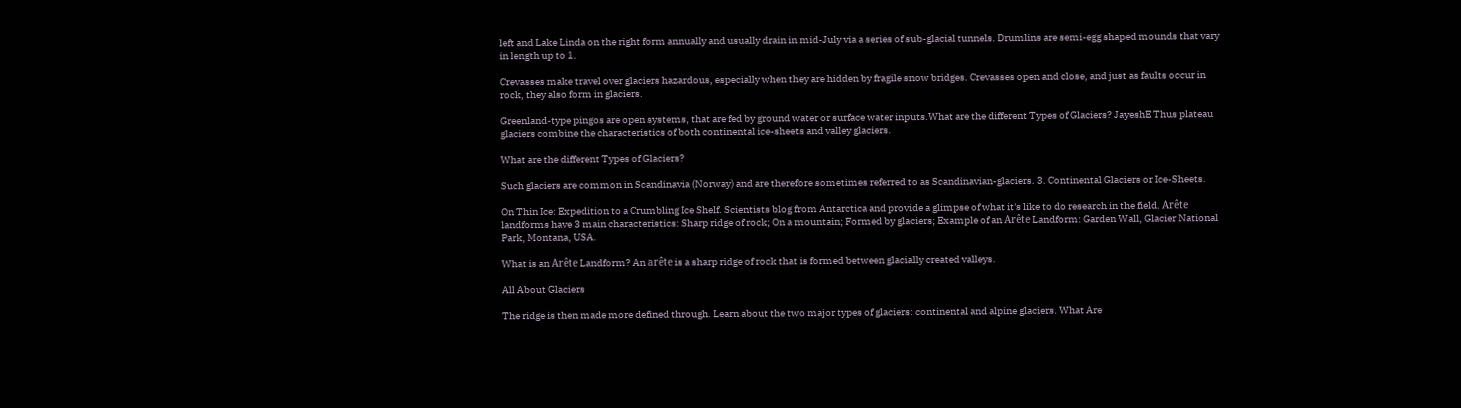left and Lake Linda on the right form annually and usually drain in mid-July via a series of sub-glacial tunnels. Drumlins are semi-egg shaped mounds that vary in length up to 1.

Crevasses make travel over glaciers hazardous, especially when they are hidden by fragile snow bridges. Crevasses open and close, and just as faults occur in rock, they also form in glaciers.

Greenland-type pingos are open systems, that are fed by ground water or surface water inputs.What are the different Types of Glaciers? JayeshE Thus plateau glaciers combine the characteristics of both continental ice-sheets and valley glaciers.

What are the different Types of Glaciers?

Such glaciers are common in Scandinavia (Norway) and are therefore sometimes referred to as Scandinavian-glaciers. 3. Continental Glaciers or Ice-Sheets.

On Thin Ice: Expedition to a Crumbling Ice Shelf. Scientists blog from Antarctica and provide a glimpse of what it's like to do research in the field. Arête landforms have 3 main characteristics: Sharp ridge of rock; On a mountain; Formed by glaciers; Example of an Arête Landform: Garden Wall, Glacier National Park, Montana, USA.

What is an Arête Landform? An arête is a sharp ridge of rock that is formed between glacially created valleys.

All About Glaciers

The ridge is then made more defined through. Learn about the two major types of glaciers: continental and alpine glaciers. What Are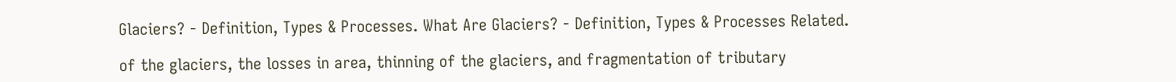Glaciers? - Definition, Types & Processes. What Are Glaciers? - Definition, Types & Processes Related.

of the glaciers, the losses in area, thinning of the glaciers, and fragmentation of tributary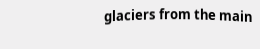glaciers from the main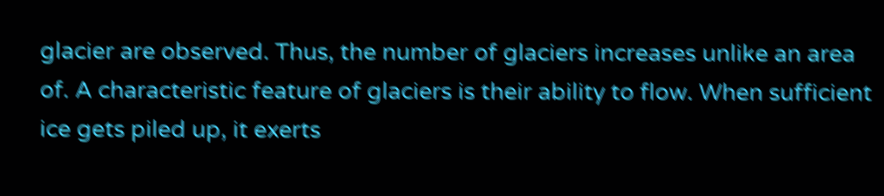glacier are observed. Thus, the number of glaciers increases unlike an area of. A characteristic feature of glaciers is their ability to flow. When sufficient ice gets piled up, it exerts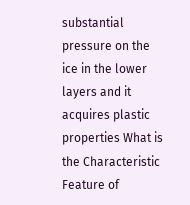substantial pressure on the ice in the lower layers and it acquires plastic properties What is the Characteristic Feature of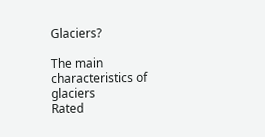Glaciers?

The main characteristics of glaciers
Rated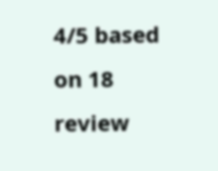4/5 based on 18 review